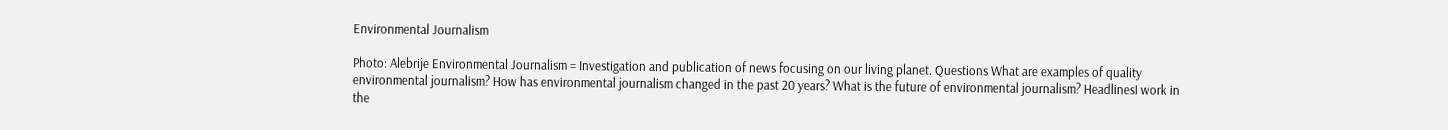Environmental Journalism

Photo: Alebrije Environmental Journalism = Investigation and publication of news focusing on our living planet. Questions What are examples of quality environmental journalism? How has environmental journalism changed in the past 20 years? What is the future of environmental journalism? HeadlinesI work in the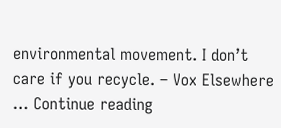environmental movement. I don’t care if you recycle. – Vox Elsewhere … Continue reading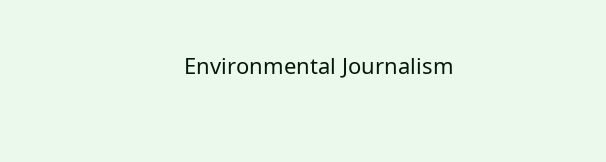Environmental Journalism